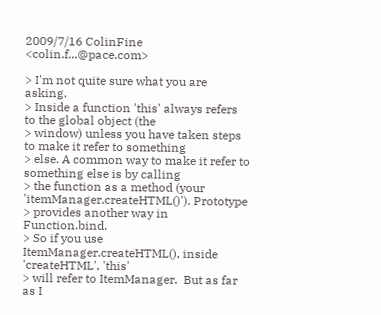2009/7/16 ColinFine <colin.f...@pace.com>

> I'm not quite sure what you are asking.
> Inside a function 'this' always refers to the global object (the
> window) unless you have taken steps to make it refer to something
> else. A common way to make it refer to something else is by calling
> the function as a method (your 'itemManager.createHTML()'). Prototype
> provides another way in Function.bind.
> So if you use ItemManager.createHTML(), inside 'createHTML', 'this'
> will refer to ItemManager.  But as far as I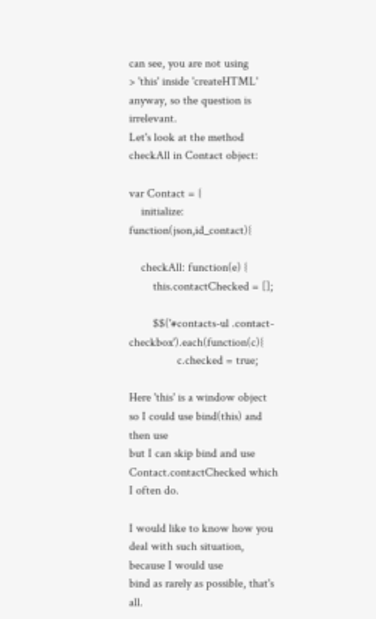can see, you are not using
> 'this' inside 'createHTML' anyway, so the question is irrelevant.
Let's look at the method checkAll in Contact object:

var Contact = {
    initialize: function(json,id_contact){

    checkAll: function(e) {
        this.contactChecked = [];

        $$('#contacts-ul .contact-checkbox').each(function(c){
                c.checked = true;

Here 'this' is a window object so I could use bind(this) and then use
but I can skip bind and use Contact.contactChecked which I often do.

I would like to know how you deal with such situation, because I would use
bind as rarely as possible, that's all.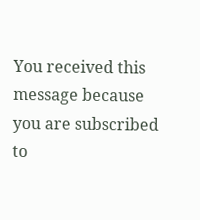You received this message because you are subscribed to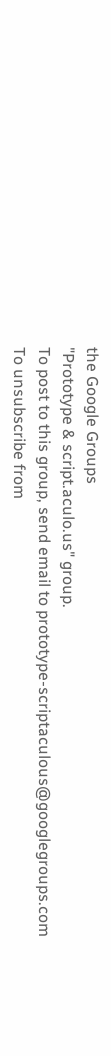the Google Groups
"Prototype & script.aculo.us" group.
To post to this group, send email to prototype-scriptaculous@googlegroups.com
To unsubscribe from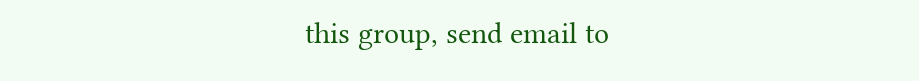this group, send email to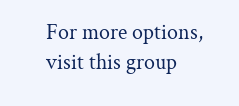For more options, visit this group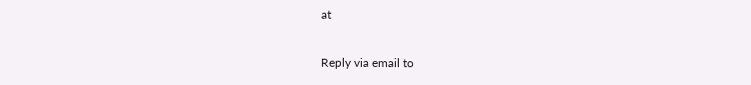at

Reply via email to